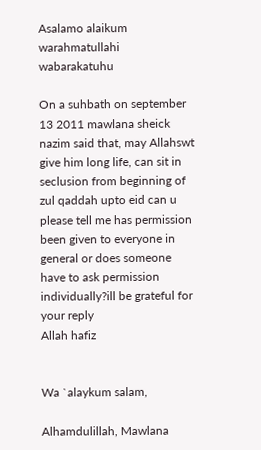Asalamo alaikum warahmatullahi wabarakatuhu

On a suhbath on september 13 2011 mawlana sheick nazim said that, may Allahswt give him long life, can sit in seclusion from beginning of zul qaddah upto eid can u please tell me has permission been given to everyone in general or does someone have to ask permission individually?ill be grateful for your reply
Allah hafiz


Wa `alaykum salam,

Alhamdulillah, Mawlana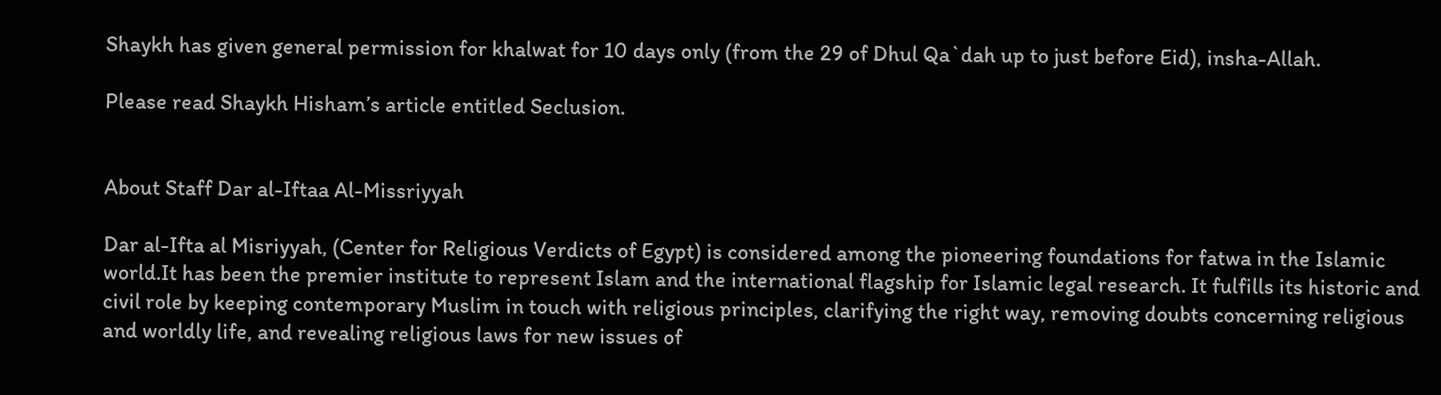Shaykh has given general permission for khalwat for 10 days only (from the 29 of Dhul Qa`dah up to just before Eid), insha-Allah.

Please read Shaykh Hisham’s article entitled Seclusion.


About Staff Dar al-Iftaa Al-Missriyyah

Dar al-Ifta al Misriyyah, (Center for Religious Verdicts of Egypt) is considered among the pioneering foundations for fatwa in the Islamic world.It has been the premier institute to represent Islam and the international flagship for Islamic legal research. It fulfills its historic and civil role by keeping contemporary Muslim in touch with religious principles, clarifying the right way, removing doubts concerning religious and worldly life, and revealing religious laws for new issues of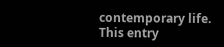contemporary life.
This entry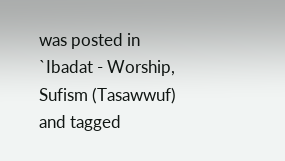was posted in `Ibadat - Worship, Sufism (Tasawwuf) and tagged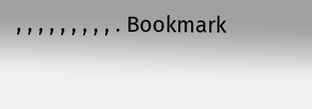, , , , , , , , , . Bookmark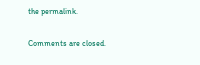the permalink.

Comments are closed.